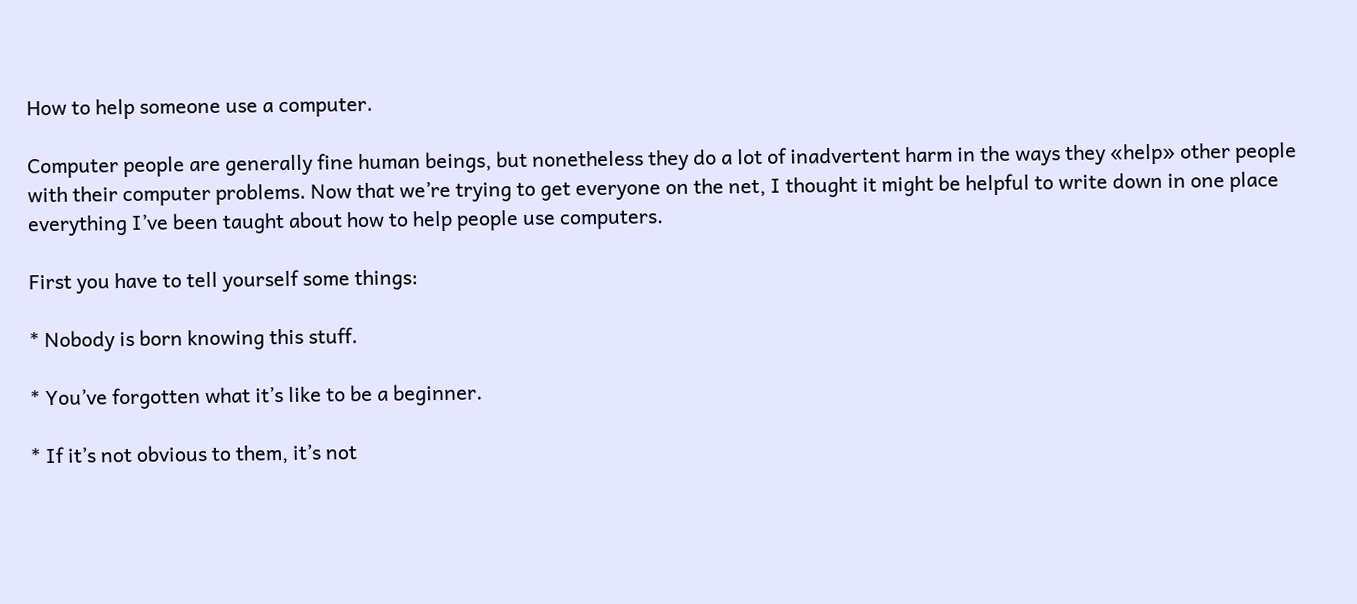How to help someone use a computer.

Computer people are generally fine human beings, but nonetheless they do a lot of inadvertent harm in the ways they «help» other people with their computer problems. Now that we’re trying to get everyone on the net, I thought it might be helpful to write down in one place everything I’ve been taught about how to help people use computers.

First you have to tell yourself some things:

* Nobody is born knowing this stuff.

* You’ve forgotten what it’s like to be a beginner.

* If it’s not obvious to them, it’s not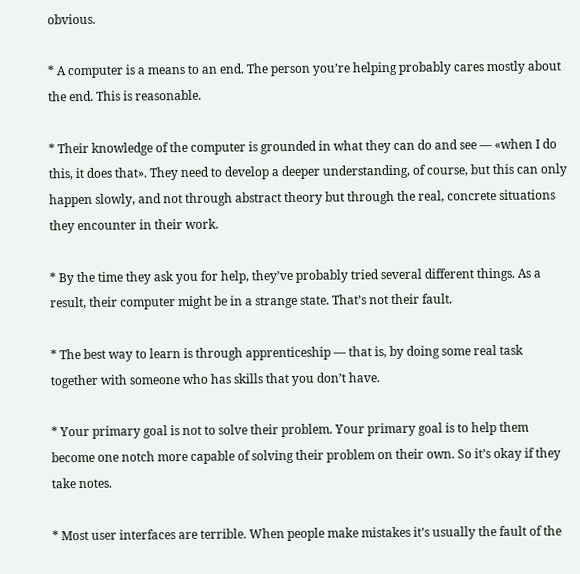obvious.

* A computer is a means to an end. The person you’re helping probably cares mostly about the end. This is reasonable.

* Their knowledge of the computer is grounded in what they can do and see — «when I do this, it does that». They need to develop a deeper understanding, of course, but this can only happen slowly, and not through abstract theory but through the real, concrete situations they encounter in their work.

* By the time they ask you for help, they’ve probably tried several different things. As a result, their computer might be in a strange state. That’s not their fault.

* The best way to learn is through apprenticeship — that is, by doing some real task together with someone who has skills that you don’t have.

* Your primary goal is not to solve their problem. Your primary goal is to help them become one notch more capable of solving their problem on their own. So it’s okay if they take notes.

* Most user interfaces are terrible. When people make mistakes it’s usually the fault of the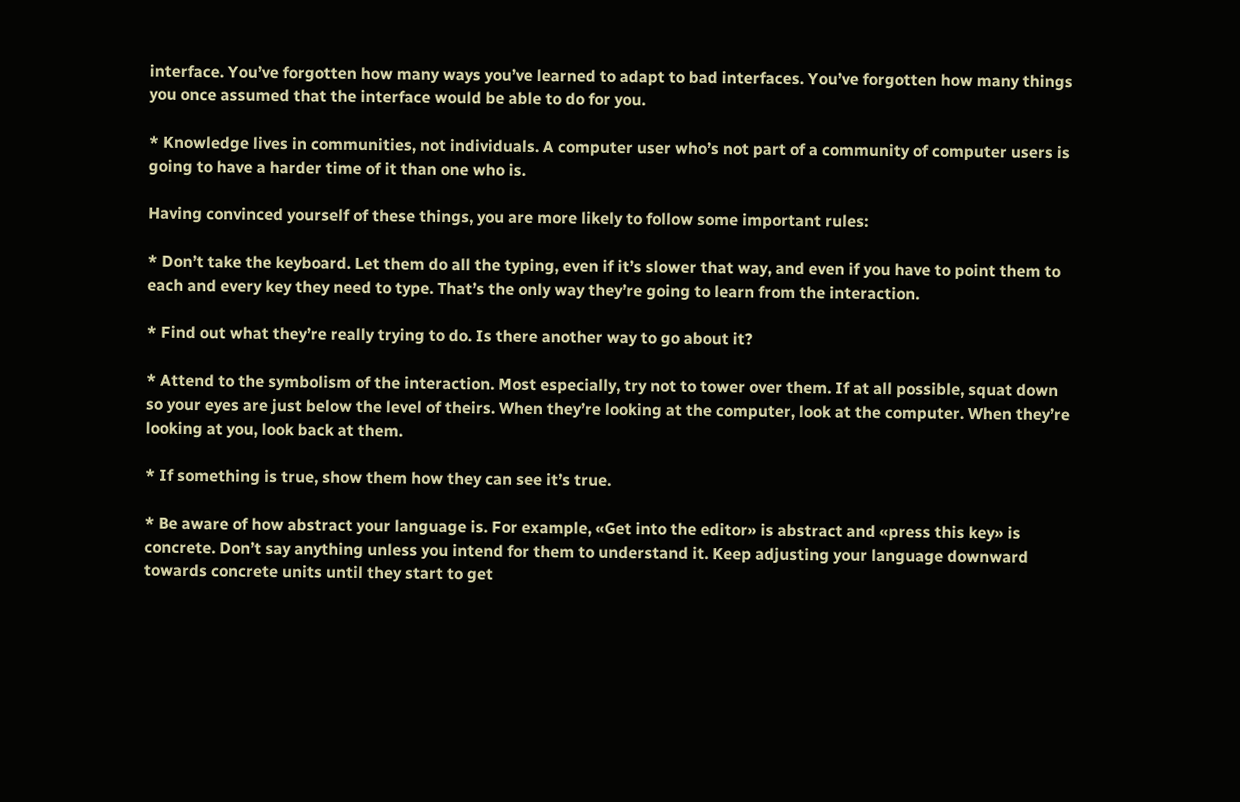interface. You’ve forgotten how many ways you’ve learned to adapt to bad interfaces. You’ve forgotten how many things you once assumed that the interface would be able to do for you.

* Knowledge lives in communities, not individuals. A computer user who’s not part of a community of computer users is going to have a harder time of it than one who is.

Having convinced yourself of these things, you are more likely to follow some important rules:

* Don’t take the keyboard. Let them do all the typing, even if it’s slower that way, and even if you have to point them to each and every key they need to type. That’s the only way they’re going to learn from the interaction.

* Find out what they’re really trying to do. Is there another way to go about it?

* Attend to the symbolism of the interaction. Most especially, try not to tower over them. If at all possible, squat down so your eyes are just below the level of theirs. When they’re looking at the computer, look at the computer. When they’re looking at you, look back at them.

* If something is true, show them how they can see it’s true.

* Be aware of how abstract your language is. For example, «Get into the editor» is abstract and «press this key» is concrete. Don’t say anything unless you intend for them to understand it. Keep adjusting your language downward towards concrete units until they start to get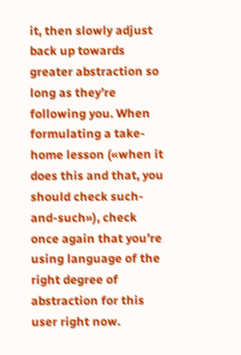it, then slowly adjust back up towards greater abstraction so long as they’re following you. When formulating a take-home lesson («when it does this and that, you should check such-and-such»), check once again that you’re using language of the right degree of abstraction for this user right now.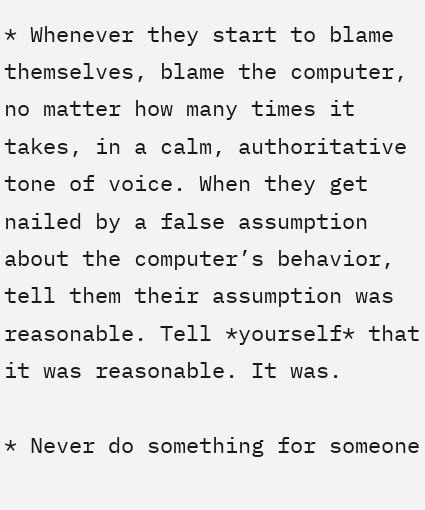* Whenever they start to blame themselves, blame the computer, no matter how many times it takes, in a calm, authoritative tone of voice. When they get nailed by a false assumption about the computer’s behavior, tell them their assumption was reasonable. Tell *yourself* that it was reasonable. It was.

* Never do something for someone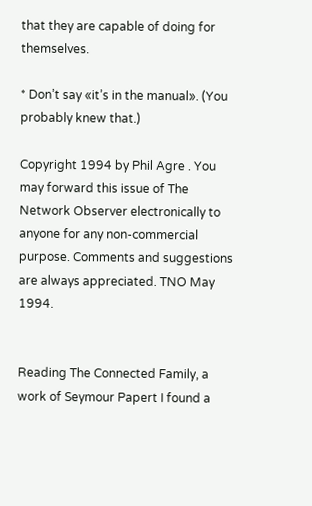that they are capable of doing for themselves.

* Don’t say «it’s in the manual». (You probably knew that.)

Copyright 1994 by Phil Agre . You may forward this issue of The Network Observer electronically to anyone for any non-commercial purpose. Comments and suggestions are always appreciated. TNO May 1994.


Reading The Connected Family, a work of Seymour Papert I found a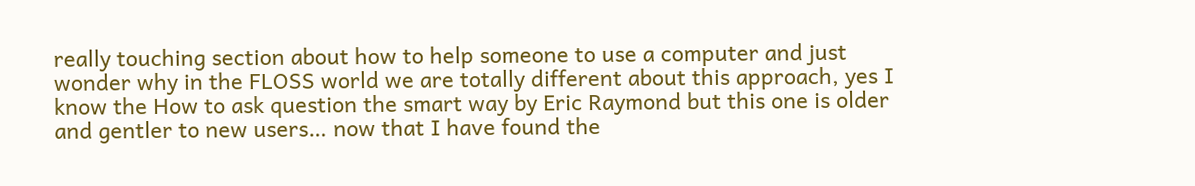really touching section about how to help someone to use a computer and just wonder why in the FLOSS world we are totally different about this approach, yes I know the How to ask question the smart way by Eric Raymond but this one is older and gentler to new users… now that I have found the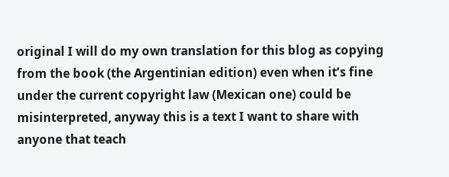original I will do my own translation for this blog as copying from the book (the Argentinian edition) even when it’s fine under the current copyright law (Mexican one) could be misinterpreted, anyway this is a text I want to share with anyone that teach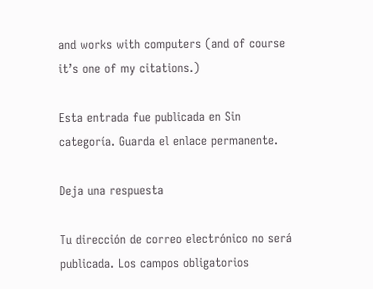and works with computers (and of course it’s one of my citations.)

Esta entrada fue publicada en Sin categoría. Guarda el enlace permanente.

Deja una respuesta

Tu dirección de correo electrónico no será publicada. Los campos obligatorios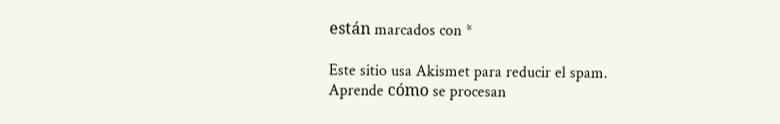están marcados con *

Este sitio usa Akismet para reducir el spam. Aprende cómo se procesan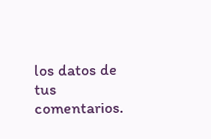los datos de tus comentarios.